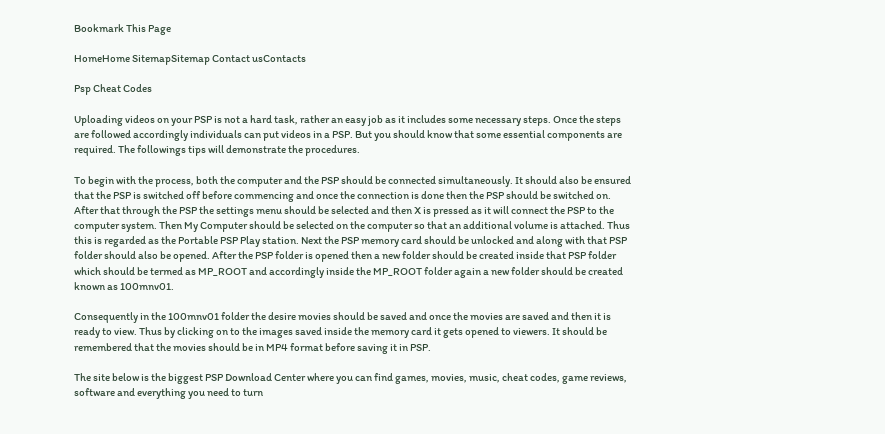Bookmark This Page

HomeHome SitemapSitemap Contact usContacts

Psp Cheat Codes

Uploading videos on your PSP is not a hard task, rather an easy job as it includes some necessary steps. Once the steps are followed accordingly individuals can put videos in a PSP. But you should know that some essential components are required. The followings tips will demonstrate the procedures.

To begin with the process, both the computer and the PSP should be connected simultaneously. It should also be ensured that the PSP is switched off before commencing and once the connection is done then the PSP should be switched on. After that through the PSP the settings menu should be selected and then X is pressed as it will connect the PSP to the computer system. Then My Computer should be selected on the computer so that an additional volume is attached. Thus this is regarded as the Portable PSP Play station. Next the PSP memory card should be unlocked and along with that PSP folder should also be opened. After the PSP folder is opened then a new folder should be created inside that PSP folder which should be termed as MP_ROOT and accordingly inside the MP_ROOT folder again a new folder should be created known as 100mnv01.

Consequently in the 100mnv01 folder the desire movies should be saved and once the movies are saved and then it is ready to view. Thus by clicking on to the images saved inside the memory card it gets opened to viewers. It should be remembered that the movies should be in MP4 format before saving it in PSP.

The site below is the biggest PSP Download Center where you can find games, movies, music, cheat codes, game reviews, software and everything you need to turn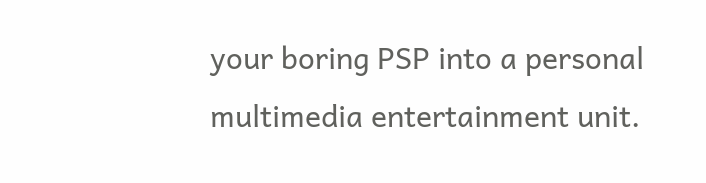your boring PSP into a personal multimedia entertainment unit.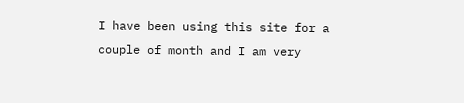I have been using this site for a couple of month and I am very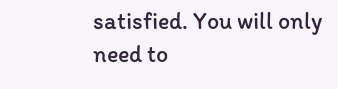satisfied. You will only need to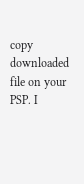copy downloaded file on your PSP. I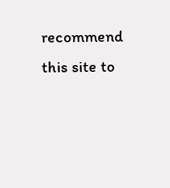recommend this site to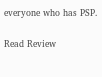everyone who has PSP.

Read Review